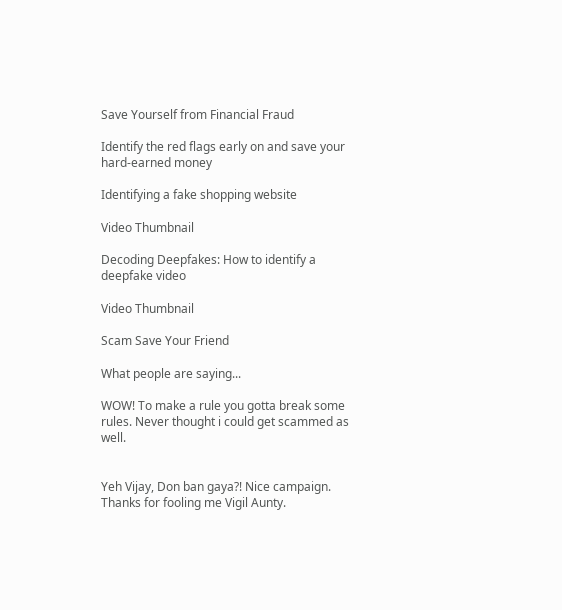Save Yourself from Financial Fraud

Identify the red flags early on and save your hard-earned money

Identifying a fake shopping website

Video Thumbnail

Decoding Deepfakes: How to identify a deepfake video

Video Thumbnail

Scam Save Your Friend

What people are saying...

WOW! To make a rule you gotta break some rules. Never thought i could get scammed as well.


Yeh Vijay, Don ban gaya?! Nice campaign. Thanks for fooling me Vigil Aunty.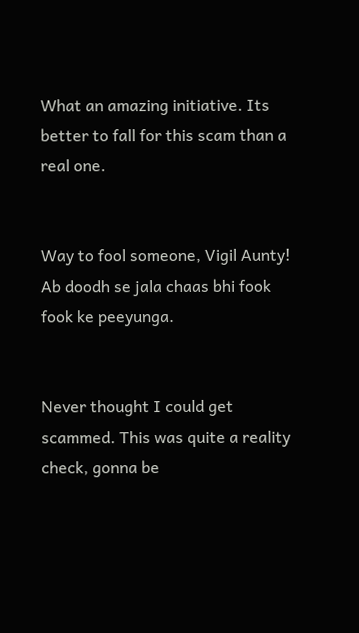What an amazing initiative. Its better to fall for this scam than a real one.


Way to fool someone, Vigil Aunty! Ab doodh se jala chaas bhi fook fook ke peeyunga.


Never thought I could get scammed. This was quite a reality check, gonna be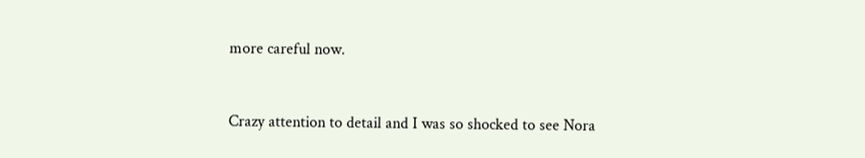more careful now.


Crazy attention to detail and I was so shocked to see Nora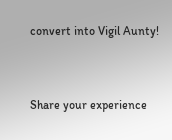convert into Vigil Aunty!


Share your experience